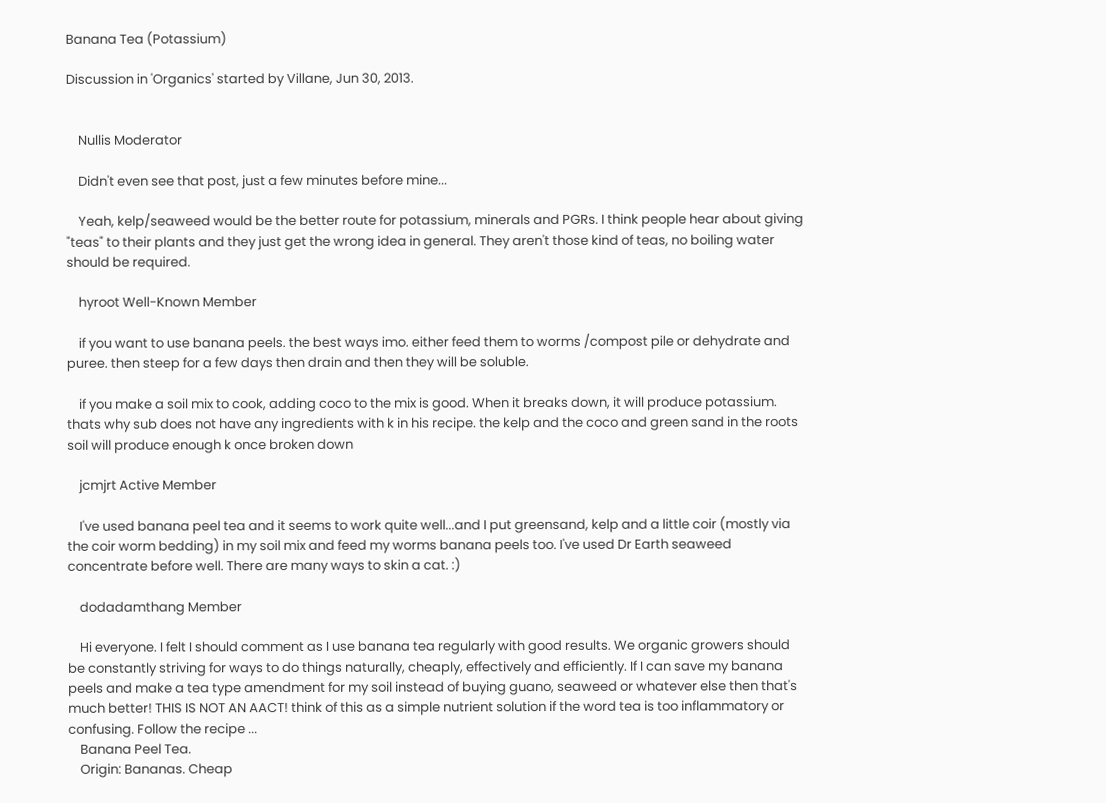Banana Tea (Potassium)

Discussion in 'Organics' started by Villane, Jun 30, 2013.


    Nullis Moderator

    Didn't even see that post, just a few minutes before mine...

    Yeah, kelp/seaweed would be the better route for potassium, minerals and PGRs. I think people hear about giving "teas" to their plants and they just get the wrong idea in general. They aren't those kind of teas, no boiling water should be required.

    hyroot Well-Known Member

    if you want to use banana peels. the best ways imo. either feed them to worms /compost pile or dehydrate and puree. then steep for a few days then drain and then they will be soluble.

    if you make a soil mix to cook, adding coco to the mix is good. When it breaks down, it will produce potassium. thats why sub does not have any ingredients with k in his recipe. the kelp and the coco and green sand in the roots soil will produce enough k once broken down

    jcmjrt Active Member

    I've used banana peel tea and it seems to work quite well...and I put greensand, kelp and a little coir (mostly via the coir worm bedding) in my soil mix and feed my worms banana peels too. I've used Dr Earth seaweed concentrate before well. There are many ways to skin a cat. :)

    dodadamthang Member

    Hi everyone. I felt I should comment as I use banana tea regularly with good results. We organic growers should be constantly striving for ways to do things naturally, cheaply, effectively and efficiently. If I can save my banana peels and make a tea type amendment for my soil instead of buying guano, seaweed or whatever else then that's much better! THIS IS NOT AN AACT! think of this as a simple nutrient solution if the word tea is too inflammatory or confusing. Follow the recipe ...
    Banana Peel Tea.
    Origin: Bananas. Cheap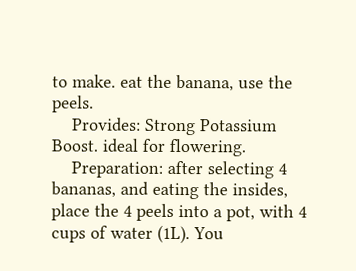to make. eat the banana, use the peels.
    Provides: Strong Potassium Boost. ideal for flowering.
    Preparation: after selecting 4 bananas, and eating the insides, place the 4 peels into a pot, with 4 cups of water (1L). You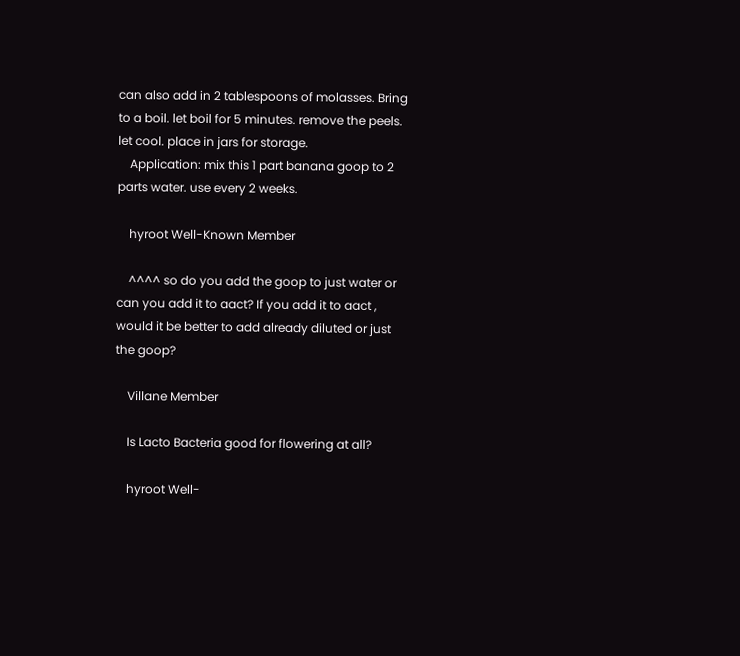can also add in 2 tablespoons of molasses. Bring to a boil. let boil for 5 minutes. remove the peels. let cool. place in jars for storage.
    Application: mix this 1 part banana goop to 2 parts water. use every 2 weeks.

    hyroot Well-Known Member

    ^^^^ so do you add the goop to just water or can you add it to aact? If you add it to aact , would it be better to add already diluted or just the goop?

    Villane Member

    Is Lacto Bacteria good for flowering at all?

    hyroot Well-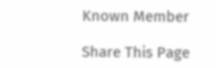Known Member

Share This Page